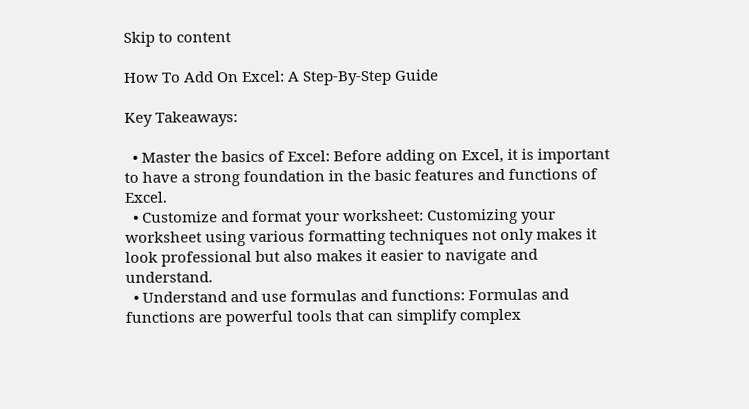Skip to content

How To Add On Excel: A Step-By-Step Guide

Key Takeaways:

  • Master the basics of Excel: Before adding on Excel, it is important to have a strong foundation in the basic features and functions of Excel.
  • Customize and format your worksheet: Customizing your worksheet using various formatting techniques not only makes it look professional but also makes it easier to navigate and understand.
  • Understand and use formulas and functions: Formulas and functions are powerful tools that can simplify complex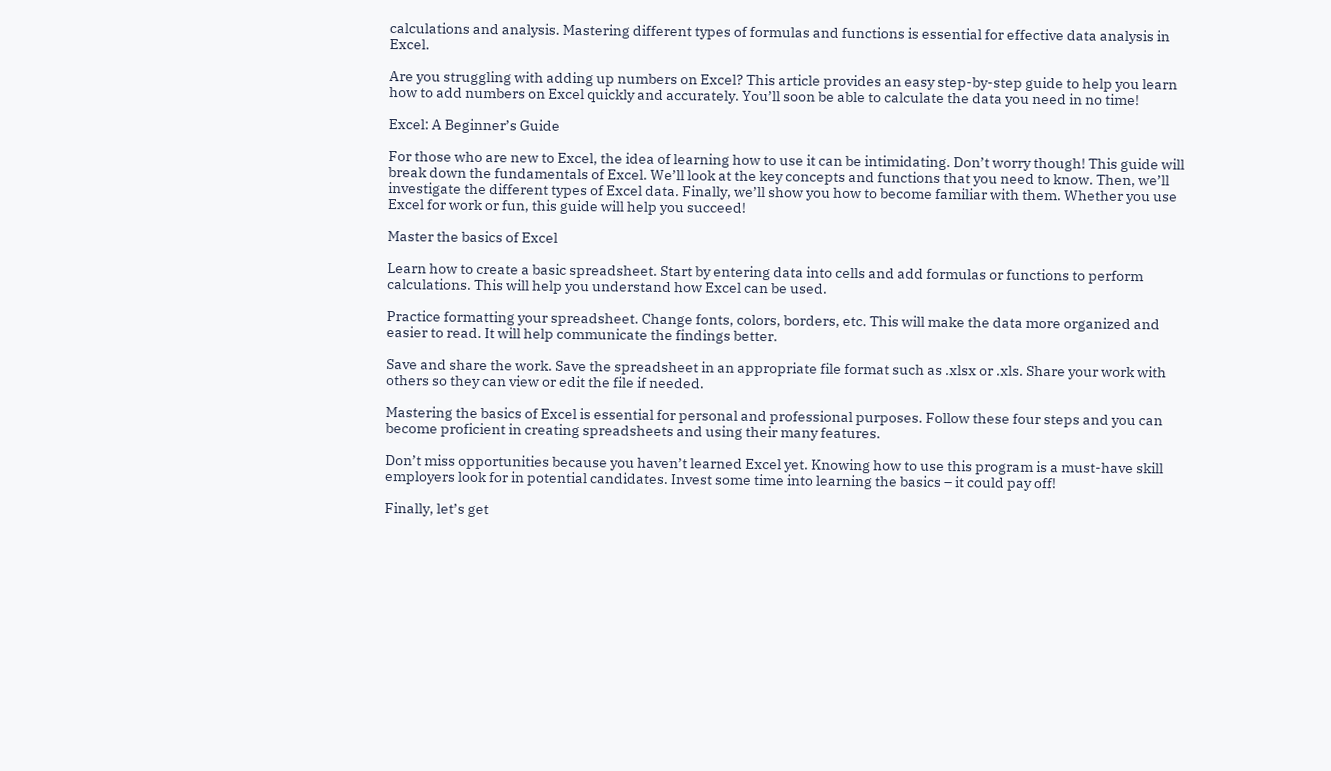calculations and analysis. Mastering different types of formulas and functions is essential for effective data analysis in Excel.

Are you struggling with adding up numbers on Excel? This article provides an easy step-by-step guide to help you learn how to add numbers on Excel quickly and accurately. You’ll soon be able to calculate the data you need in no time!

Excel: A Beginner’s Guide

For those who are new to Excel, the idea of learning how to use it can be intimidating. Don’t worry though! This guide will break down the fundamentals of Excel. We’ll look at the key concepts and functions that you need to know. Then, we’ll investigate the different types of Excel data. Finally, we’ll show you how to become familiar with them. Whether you use Excel for work or fun, this guide will help you succeed!

Master the basics of Excel

Learn how to create a basic spreadsheet. Start by entering data into cells and add formulas or functions to perform calculations. This will help you understand how Excel can be used.

Practice formatting your spreadsheet. Change fonts, colors, borders, etc. This will make the data more organized and easier to read. It will help communicate the findings better.

Save and share the work. Save the spreadsheet in an appropriate file format such as .xlsx or .xls. Share your work with others so they can view or edit the file if needed.

Mastering the basics of Excel is essential for personal and professional purposes. Follow these four steps and you can become proficient in creating spreadsheets and using their many features.

Don’t miss opportunities because you haven’t learned Excel yet. Knowing how to use this program is a must-have skill employers look for in potential candidates. Invest some time into learning the basics – it could pay off!

Finally, let’s get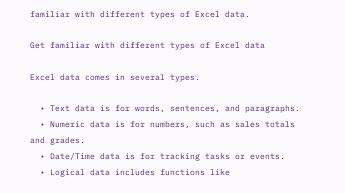familiar with different types of Excel data.

Get familiar with different types of Excel data

Excel data comes in several types.

  • Text data is for words, sentences, and paragraphs.
  • Numeric data is for numbers, such as sales totals and grades.
  • Date/Time data is for tracking tasks or events.
  • Logical data includes functions like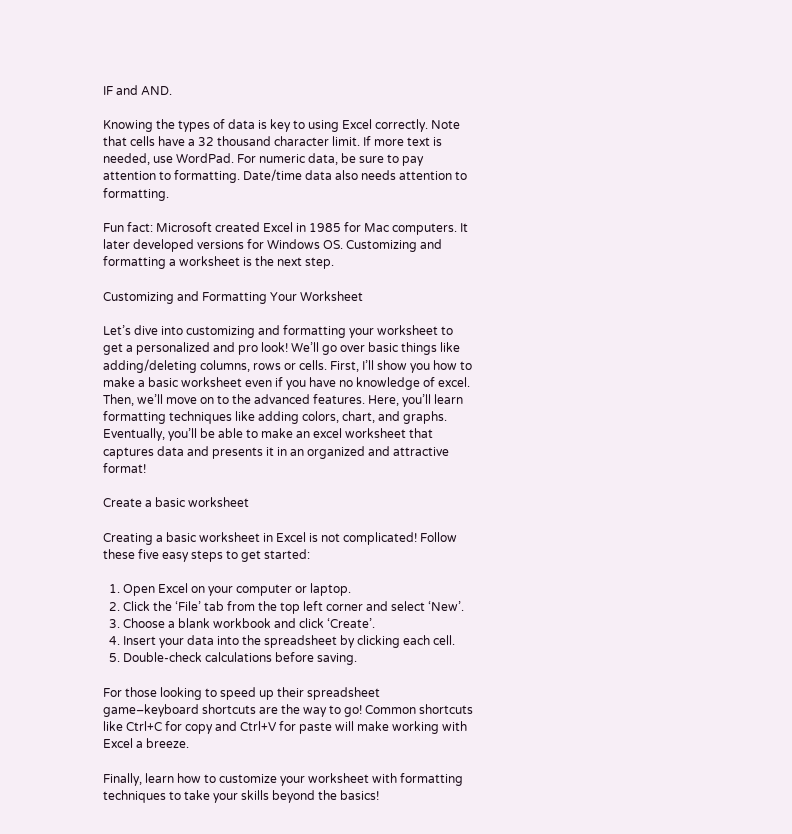IF and AND.

Knowing the types of data is key to using Excel correctly. Note that cells have a 32 thousand character limit. If more text is needed, use WordPad. For numeric data, be sure to pay attention to formatting. Date/time data also needs attention to formatting.

Fun fact: Microsoft created Excel in 1985 for Mac computers. It later developed versions for Windows OS. Customizing and formatting a worksheet is the next step.

Customizing and Formatting Your Worksheet

Let’s dive into customizing and formatting your worksheet to get a personalized and pro look! We’ll go over basic things like adding/deleting columns, rows or cells. First, I’ll show you how to make a basic worksheet even if you have no knowledge of excel. Then, we’ll move on to the advanced features. Here, you’ll learn formatting techniques like adding colors, chart, and graphs. Eventually, you’ll be able to make an excel worksheet that captures data and presents it in an organized and attractive format!

Create a basic worksheet

Creating a basic worksheet in Excel is not complicated! Follow these five easy steps to get started:

  1. Open Excel on your computer or laptop.
  2. Click the ‘File’ tab from the top left corner and select ‘New’.
  3. Choose a blank workbook and click ‘Create’.
  4. Insert your data into the spreadsheet by clicking each cell.
  5. Double-check calculations before saving.

For those looking to speed up their spreadsheet game–keyboard shortcuts are the way to go! Common shortcuts like Ctrl+C for copy and Ctrl+V for paste will make working with Excel a breeze.

Finally, learn how to customize your worksheet with formatting techniques to take your skills beyond the basics!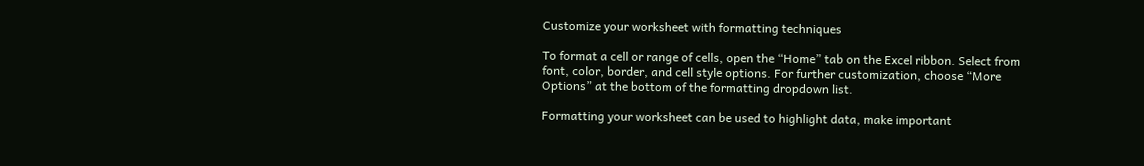Customize your worksheet with formatting techniques

To format a cell or range of cells, open the “Home” tab on the Excel ribbon. Select from font, color, border, and cell style options. For further customization, choose “More Options” at the bottom of the formatting dropdown list.

Formatting your worksheet can be used to highlight data, make important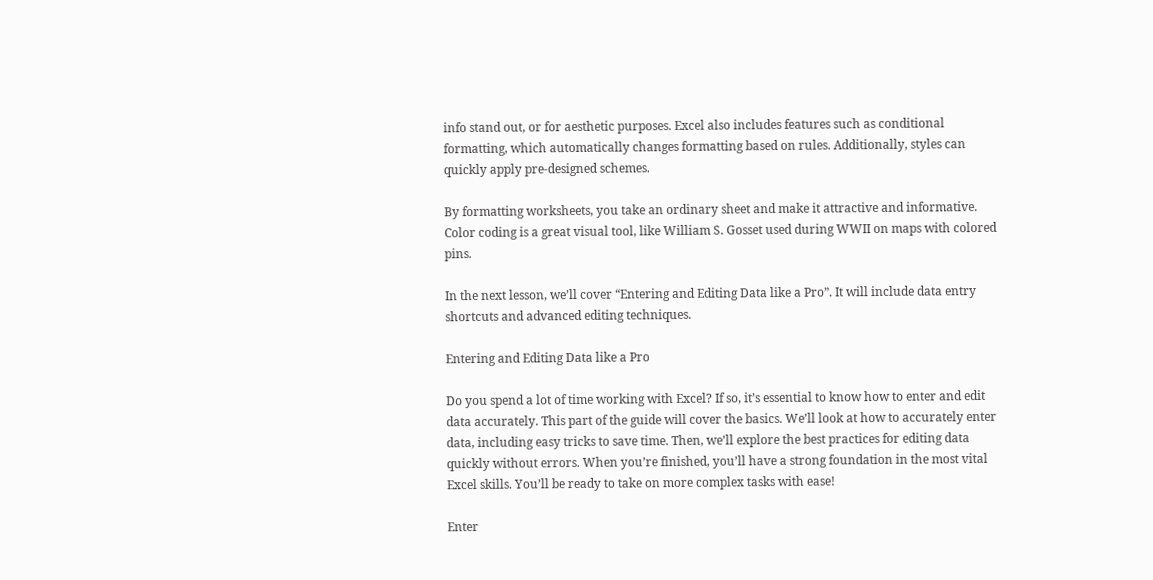info stand out, or for aesthetic purposes. Excel also includes features such as conditional formatting, which automatically changes formatting based on rules. Additionally, styles can quickly apply pre-designed schemes.

By formatting worksheets, you take an ordinary sheet and make it attractive and informative. Color coding is a great visual tool, like William S. Gosset used during WWII on maps with colored pins.

In the next lesson, we’ll cover “Entering and Editing Data like a Pro”. It will include data entry shortcuts and advanced editing techniques.

Entering and Editing Data like a Pro

Do you spend a lot of time working with Excel? If so, it’s essential to know how to enter and edit data accurately. This part of the guide will cover the basics. We’ll look at how to accurately enter data, including easy tricks to save time. Then, we’ll explore the best practices for editing data quickly without errors. When you’re finished, you’ll have a strong foundation in the most vital Excel skills. You’ll be ready to take on more complex tasks with ease!

Enter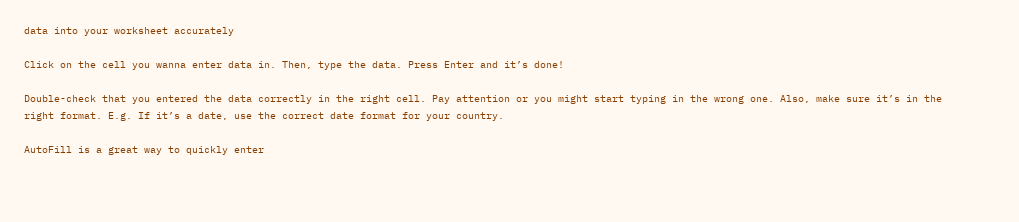data into your worksheet accurately

Click on the cell you wanna enter data in. Then, type the data. Press Enter and it’s done!

Double-check that you entered the data correctly in the right cell. Pay attention or you might start typing in the wrong one. Also, make sure it’s in the right format. E.g. If it’s a date, use the correct date format for your country.

AutoFill is a great way to quickly enter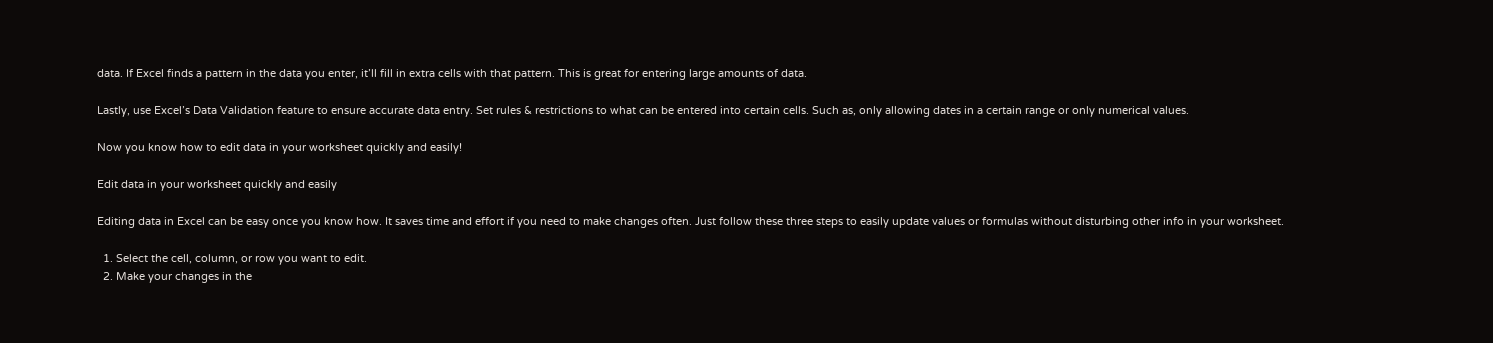data. If Excel finds a pattern in the data you enter, it’ll fill in extra cells with that pattern. This is great for entering large amounts of data.

Lastly, use Excel’s Data Validation feature to ensure accurate data entry. Set rules & restrictions to what can be entered into certain cells. Such as, only allowing dates in a certain range or only numerical values.

Now you know how to edit data in your worksheet quickly and easily!

Edit data in your worksheet quickly and easily

Editing data in Excel can be easy once you know how. It saves time and effort if you need to make changes often. Just follow these three steps to easily update values or formulas without disturbing other info in your worksheet.

  1. Select the cell, column, or row you want to edit.
  2. Make your changes in the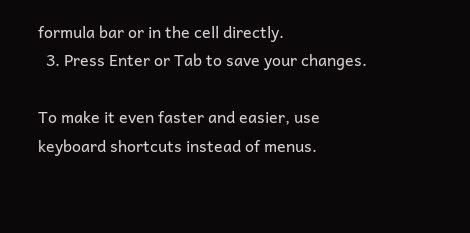formula bar or in the cell directly.
  3. Press Enter or Tab to save your changes.

To make it even faster and easier, use keyboard shortcuts instead of menus.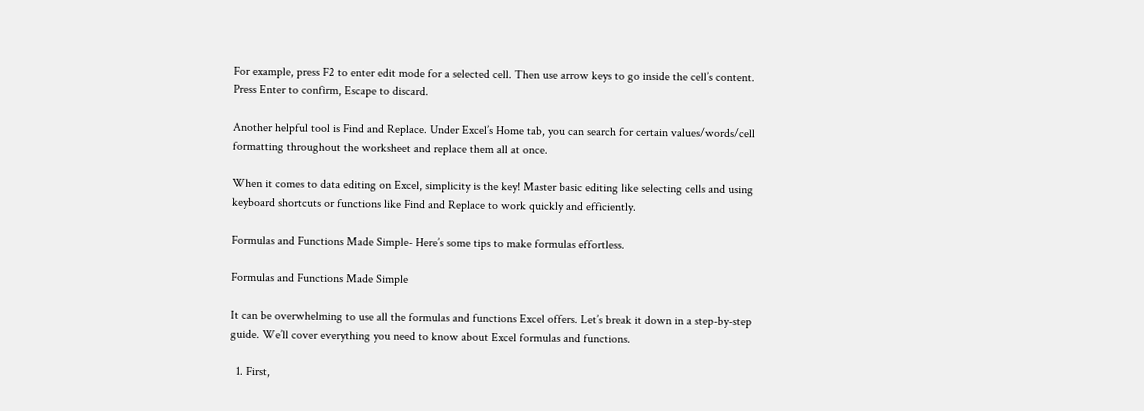For example, press F2 to enter edit mode for a selected cell. Then use arrow keys to go inside the cell’s content. Press Enter to confirm, Escape to discard.

Another helpful tool is Find and Replace. Under Excel’s Home tab, you can search for certain values/words/cell formatting throughout the worksheet and replace them all at once.

When it comes to data editing on Excel, simplicity is the key! Master basic editing like selecting cells and using keyboard shortcuts or functions like Find and Replace to work quickly and efficiently.

Formulas and Functions Made Simple- Here’s some tips to make formulas effortless.

Formulas and Functions Made Simple

It can be overwhelming to use all the formulas and functions Excel offers. Let’s break it down in a step-by-step guide. We’ll cover everything you need to know about Excel formulas and functions.

  1. First,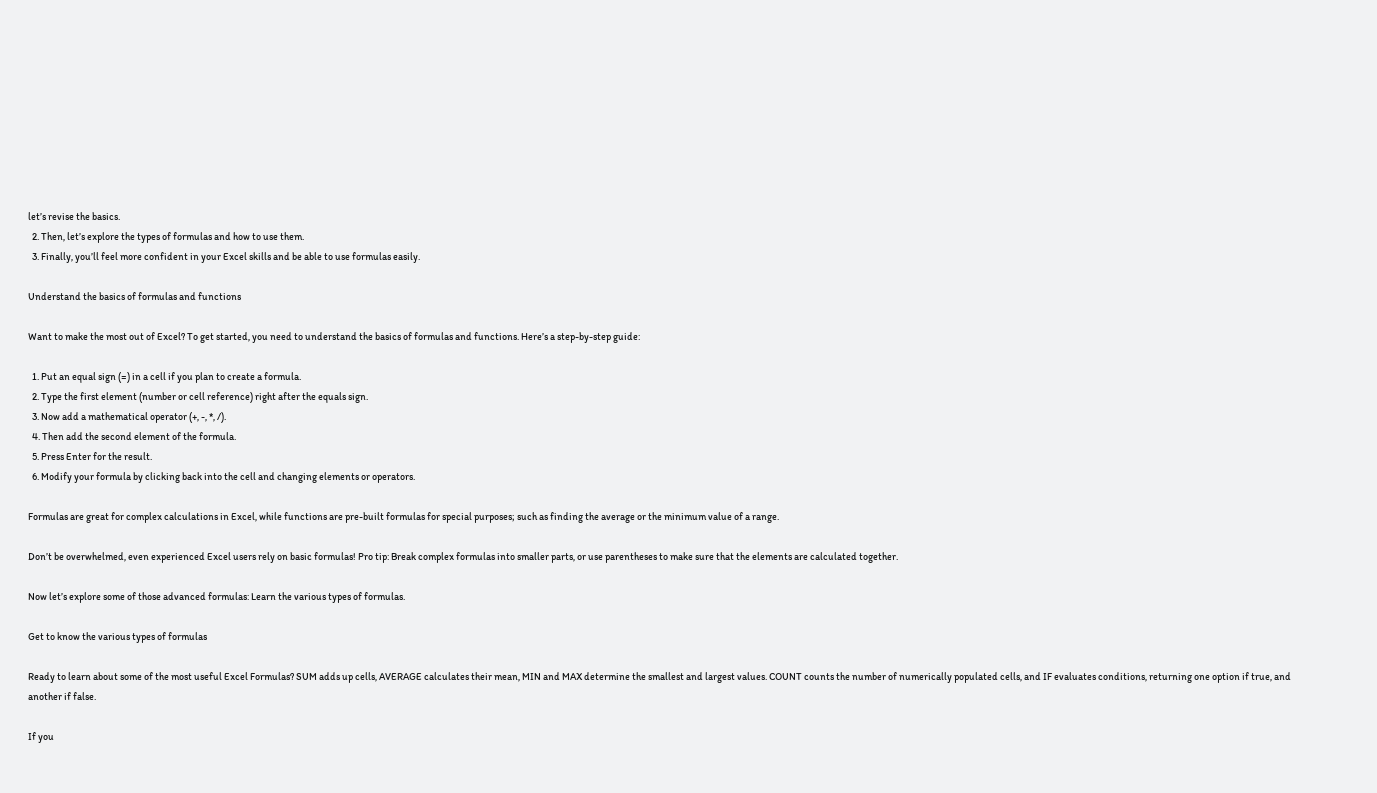let’s revise the basics.
  2. Then, let’s explore the types of formulas and how to use them.
  3. Finally, you’ll feel more confident in your Excel skills and be able to use formulas easily.

Understand the basics of formulas and functions

Want to make the most out of Excel? To get started, you need to understand the basics of formulas and functions. Here’s a step-by-step guide:

  1. Put an equal sign (=) in a cell if you plan to create a formula.
  2. Type the first element (number or cell reference) right after the equals sign.
  3. Now add a mathematical operator (+, -, *, /).
  4. Then add the second element of the formula.
  5. Press Enter for the result.
  6. Modify your formula by clicking back into the cell and changing elements or operators.

Formulas are great for complex calculations in Excel, while functions are pre-built formulas for special purposes; such as finding the average or the minimum value of a range.

Don’t be overwhelmed, even experienced Excel users rely on basic formulas! Pro tip: Break complex formulas into smaller parts, or use parentheses to make sure that the elements are calculated together.

Now let’s explore some of those advanced formulas: Learn the various types of formulas.

Get to know the various types of formulas

Ready to learn about some of the most useful Excel Formulas? SUM adds up cells, AVERAGE calculates their mean, MIN and MAX determine the smallest and largest values. COUNT counts the number of numerically populated cells, and IF evaluates conditions, returning one option if true, and another if false.

If you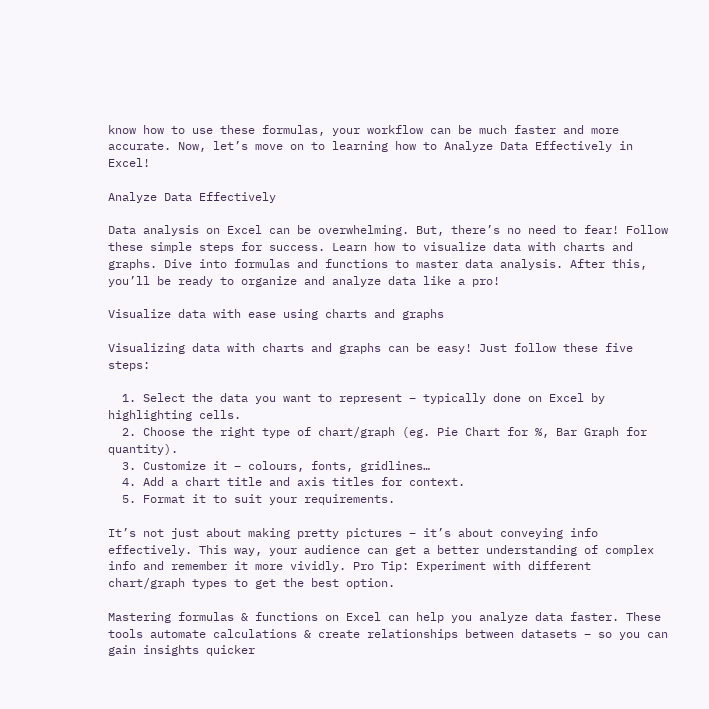know how to use these formulas, your workflow can be much faster and more accurate. Now, let’s move on to learning how to Analyze Data Effectively in Excel!

Analyze Data Effectively

Data analysis on Excel can be overwhelming. But, there’s no need to fear! Follow these simple steps for success. Learn how to visualize data with charts and graphs. Dive into formulas and functions to master data analysis. After this, you’ll be ready to organize and analyze data like a pro!

Visualize data with ease using charts and graphs

Visualizing data with charts and graphs can be easy! Just follow these five steps:

  1. Select the data you want to represent – typically done on Excel by highlighting cells.
  2. Choose the right type of chart/graph (eg. Pie Chart for %, Bar Graph for quantity).
  3. Customize it – colours, fonts, gridlines…
  4. Add a chart title and axis titles for context.
  5. Format it to suit your requirements.

It’s not just about making pretty pictures – it’s about conveying info effectively. This way, your audience can get a better understanding of complex info and remember it more vividly. Pro Tip: Experiment with different chart/graph types to get the best option.

Mastering formulas & functions on Excel can help you analyze data faster. These tools automate calculations & create relationships between datasets – so you can gain insights quicker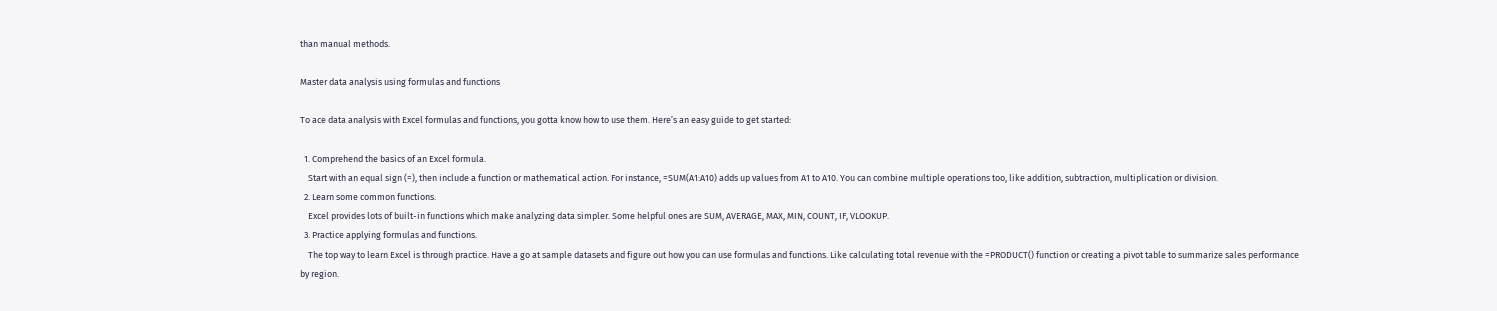than manual methods.

Master data analysis using formulas and functions

To ace data analysis with Excel formulas and functions, you gotta know how to use them. Here’s an easy guide to get started:

  1. Comprehend the basics of an Excel formula.
    Start with an equal sign (=), then include a function or mathematical action. For instance, =SUM(A1:A10) adds up values from A1 to A10. You can combine multiple operations too, like addition, subtraction, multiplication or division.
  2. Learn some common functions.
    Excel provides lots of built-in functions which make analyzing data simpler. Some helpful ones are SUM, AVERAGE, MAX, MIN, COUNT, IF, VLOOKUP.
  3. Practice applying formulas and functions.
    The top way to learn Excel is through practice. Have a go at sample datasets and figure out how you can use formulas and functions. Like calculating total revenue with the =PRODUCT() function or creating a pivot table to summarize sales performance by region.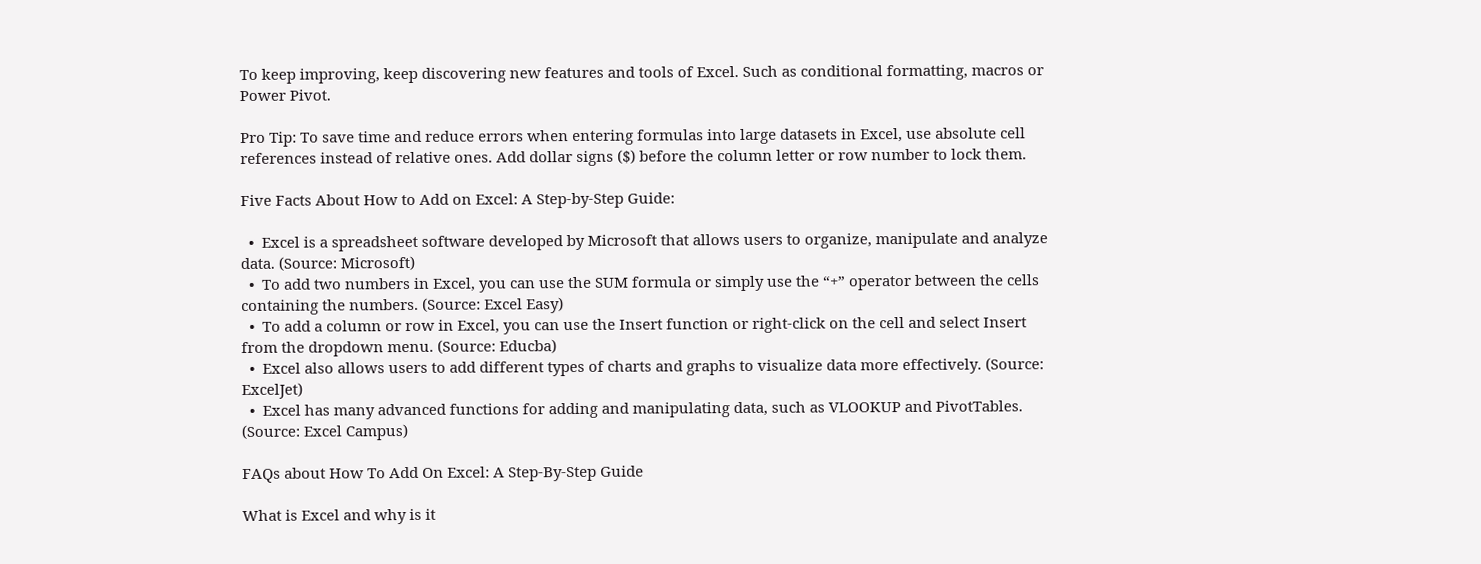To keep improving, keep discovering new features and tools of Excel. Such as conditional formatting, macros or Power Pivot.

Pro Tip: To save time and reduce errors when entering formulas into large datasets in Excel, use absolute cell references instead of relative ones. Add dollar signs ($) before the column letter or row number to lock them.

Five Facts About How to Add on Excel: A Step-by-Step Guide:

  •  Excel is a spreadsheet software developed by Microsoft that allows users to organize, manipulate and analyze data. (Source: Microsoft)
  •  To add two numbers in Excel, you can use the SUM formula or simply use the “+” operator between the cells containing the numbers. (Source: Excel Easy)
  •  To add a column or row in Excel, you can use the Insert function or right-click on the cell and select Insert from the dropdown menu. (Source: Educba)
  •  Excel also allows users to add different types of charts and graphs to visualize data more effectively. (Source: ExcelJet)
  •  Excel has many advanced functions for adding and manipulating data, such as VLOOKUP and PivotTables. (Source: Excel Campus)

FAQs about How To Add On Excel: A Step-By-Step Guide

What is Excel and why is it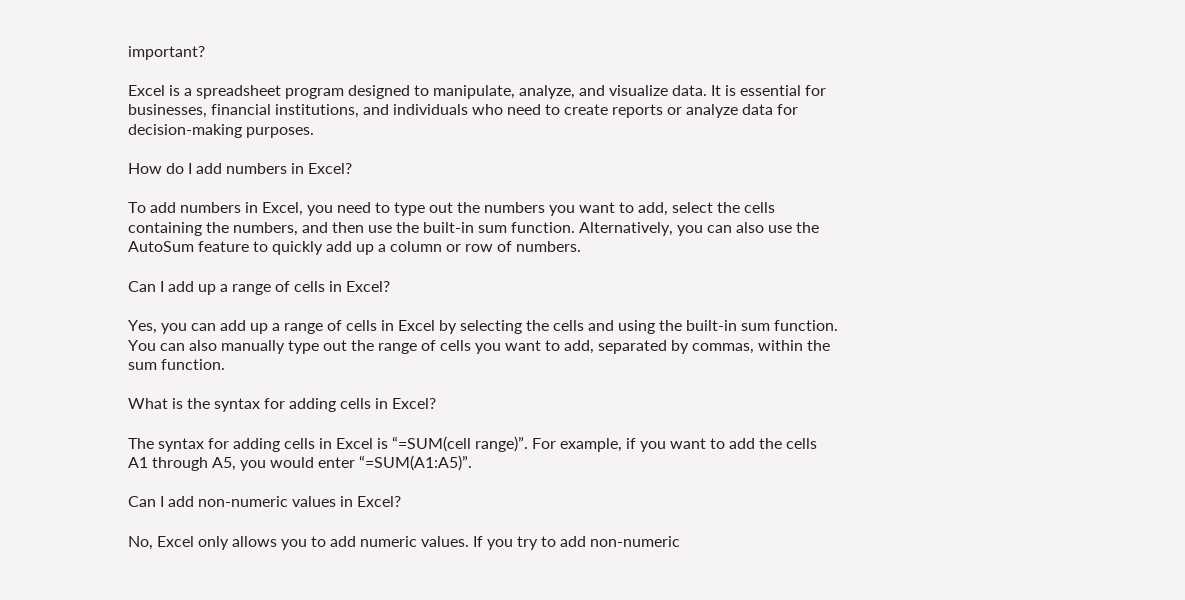important?

Excel is a spreadsheet program designed to manipulate, analyze, and visualize data. It is essential for businesses, financial institutions, and individuals who need to create reports or analyze data for decision-making purposes.

How do I add numbers in Excel?

To add numbers in Excel, you need to type out the numbers you want to add, select the cells containing the numbers, and then use the built-in sum function. Alternatively, you can also use the AutoSum feature to quickly add up a column or row of numbers.

Can I add up a range of cells in Excel?

Yes, you can add up a range of cells in Excel by selecting the cells and using the built-in sum function. You can also manually type out the range of cells you want to add, separated by commas, within the sum function.

What is the syntax for adding cells in Excel?

The syntax for adding cells in Excel is “=SUM(cell range)”. For example, if you want to add the cells A1 through A5, you would enter “=SUM(A1:A5)”.

Can I add non-numeric values in Excel?

No, Excel only allows you to add numeric values. If you try to add non-numeric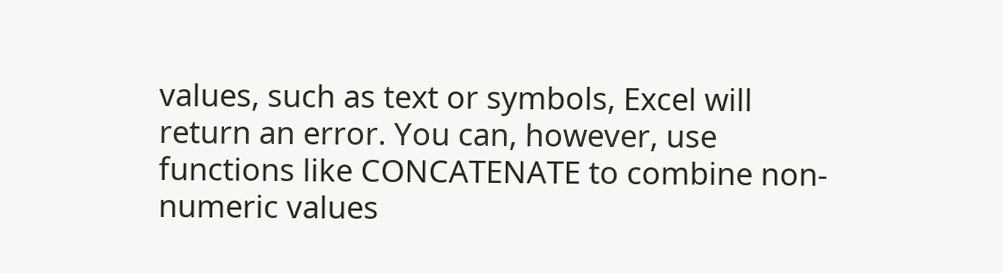values, such as text or symbols, Excel will return an error. You can, however, use functions like CONCATENATE to combine non-numeric values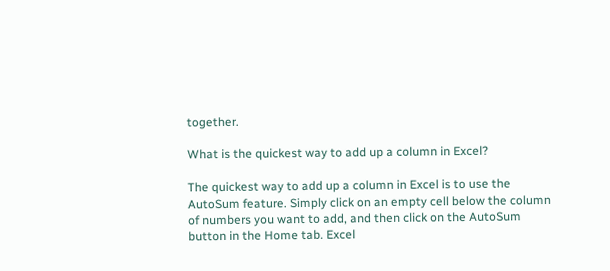together.

What is the quickest way to add up a column in Excel?

The quickest way to add up a column in Excel is to use the AutoSum feature. Simply click on an empty cell below the column of numbers you want to add, and then click on the AutoSum button in the Home tab. Excel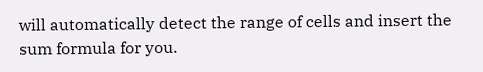will automatically detect the range of cells and insert the sum formula for you.